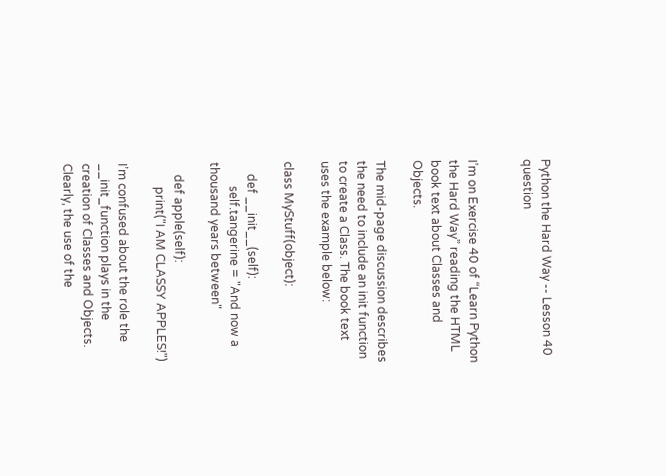Python the Hard Way -- Lesson 40 question


I’m on Exercise 40 of “Learn Python the Hard Way” reading the HTML book text about Classes and Objects.

The mid-page discussion describes the need to include an init function to create a Class. The book text uses the example below:

class MyStuff(object):

    def __init__(self):
        self.tangerine = "And now a thousand years between"

    def apple(self):
        print("I AM CLASSY APPLES!")

I’m confused about the role the __init_function plays in the creation of Classes and Objects. Clearly, the use of the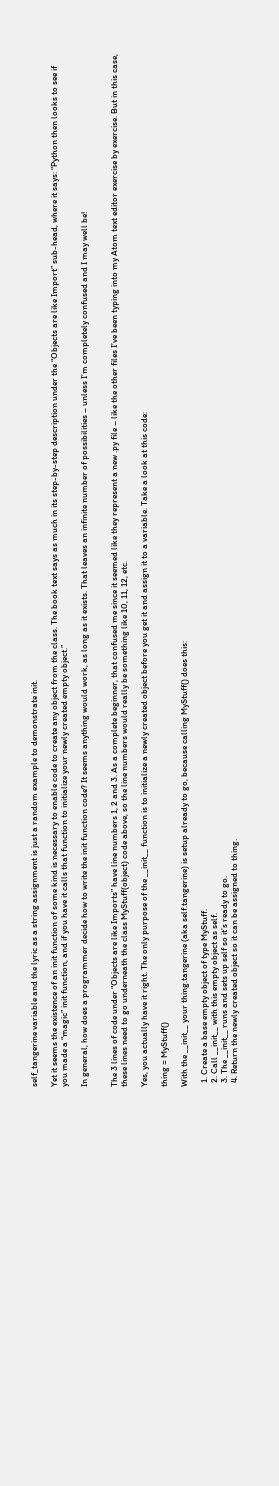self_tangerine variable and the lyric as a string assignment is just a random example to demonstrate init.

Yet it seems the existence of an init function of some kind is necessary to enable code to create any object from the class. The book text says as much in its step-by-step description under the “Objects are like Import” sub-head, where it says: “Python then looks to see if you made a “magic” init function, and if you have it calls that function to initialize your newly created empty object.”

In general, how does a programmer decide how to write the init function code? It seems anything would work, as long as it exists. That leaves an infinite number of possibilities – unless I’m completely confused and I may well be!


The 3 lines of code under “Objects are like Imports” have line numbers 1, 2 and 3. As a complete beginner, that confused me since it seemed like they represent a new .py file – like the other files I’ve been typing into my Atom text editor exercise by exercise. But in this case, these lines need to go underneath the class MyStuff(object) code above, so the line numbers would really be something like 10, 11, 12, etc.

Yes, you actually have it right. The only purpose of the __init__ function is to initialize a newly created object before you get it and assign it to a variable. Take a look at this code:

thing = MyStuff()

With the __init__ your thing.tangerine (aka self.tangerine) is setup already to go, because calling MyStuff() does this:

  1. Create a base empty object of type MyStuff.
  2. Call __init__ with this empty object as self.
  3. The __init__ runs and sets up self so it’s ready to go.
  4. Return the newly created object so it can be assigned to thing.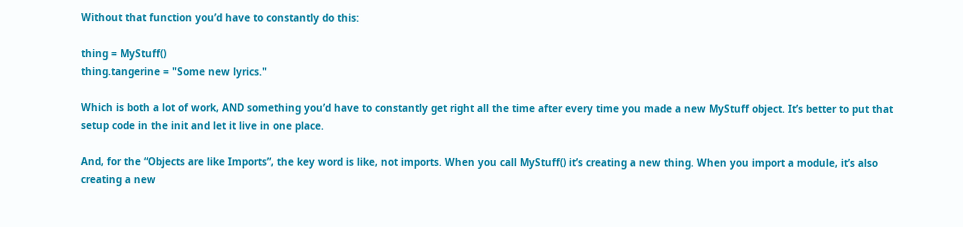Without that function you’d have to constantly do this:

thing = MyStuff()
thing.tangerine = "Some new lyrics."

Which is both a lot of work, AND something you’d have to constantly get right all the time after every time you made a new MyStuff object. It’s better to put that setup code in the init and let it live in one place.

And, for the “Objects are like Imports”, the key word is like, not imports. When you call MyStuff() it’s creating a new thing. When you import a module, it’s also creating a new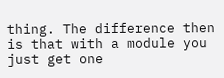thing. The difference then is that with a module you just get one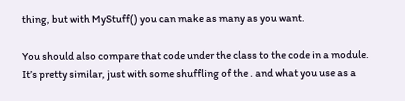thing, but with MyStuff() you can make as many as you want.

You should also compare that code under the class to the code in a module. It’s pretty similar, just with some shuffling of the . and what you use as a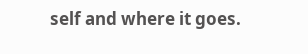self and where it goes.